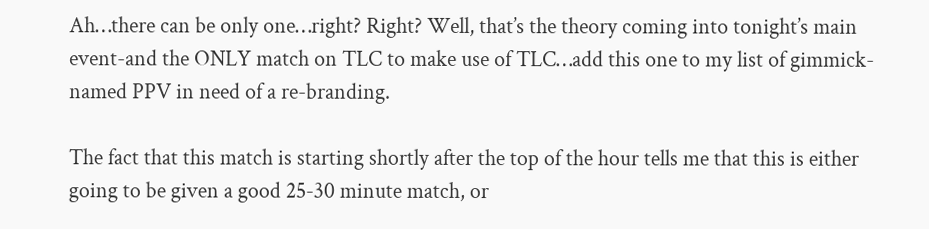Ah…there can be only one…right? Right? Well, that’s the theory coming into tonight’s main event-and the ONLY match on TLC to make use of TLC…add this one to my list of gimmick-named PPV in need of a re-branding.

The fact that this match is starting shortly after the top of the hour tells me that this is either going to be given a good 25-30 minute match, or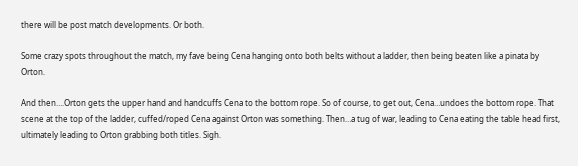there will be post match developments. Or both.

Some crazy spots throughout the match, my fave being Cena hanging onto both belts without a ladder, then being beaten like a pinata by Orton.

And then….Orton gets the upper hand and handcuffs Cena to the bottom rope. So of course, to get out, Cena…undoes the bottom rope. That scene at the top of the ladder, cuffed/roped Cena against Orton was something. Then…a tug of war, leading to Cena eating the table head first, ultimately leading to Orton grabbing both titles. Sigh.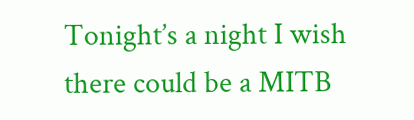Tonight’s a night I wish there could be a MITB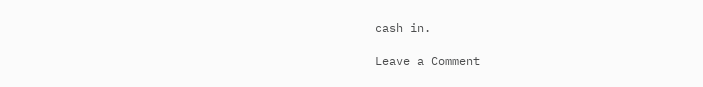cash in.

Leave a Comment